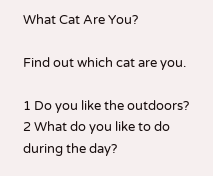What Cat Are You?

Find out which cat are you.

1 Do you like the outdoors?
2 What do you like to do during the day?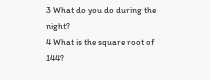3 What do you do during the night?
4 What is the square root of 144?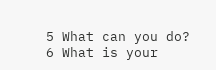5 What can you do?
6 What is your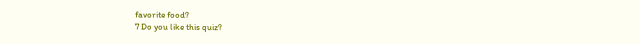favorite food?
7 Do you like this quiz?